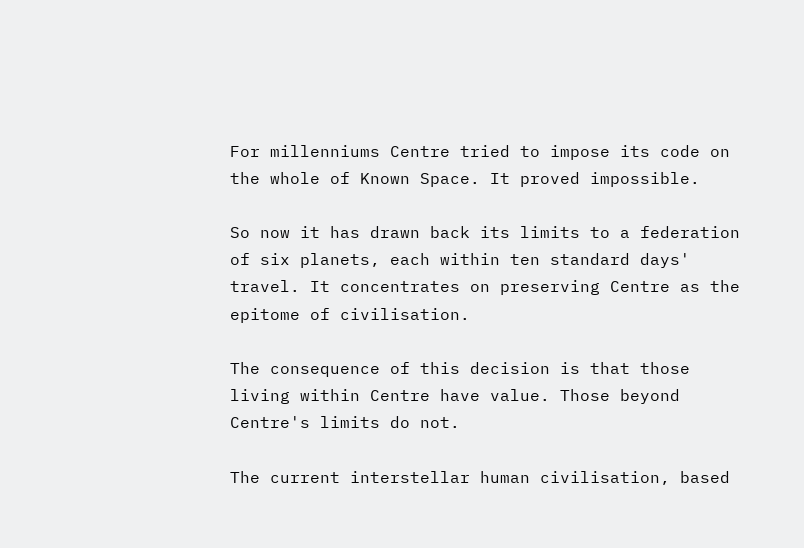For millenniums Centre tried to impose its code on the whole of Known Space. It proved impossible.

So now it has drawn back its limits to a federation of six planets, each within ten standard days' travel. It concentrates on preserving Centre as the epitome of civilisation.

The consequence of this decision is that those living within Centre have value. Those beyond Centre's limits do not.

The current interstellar human civilisation, based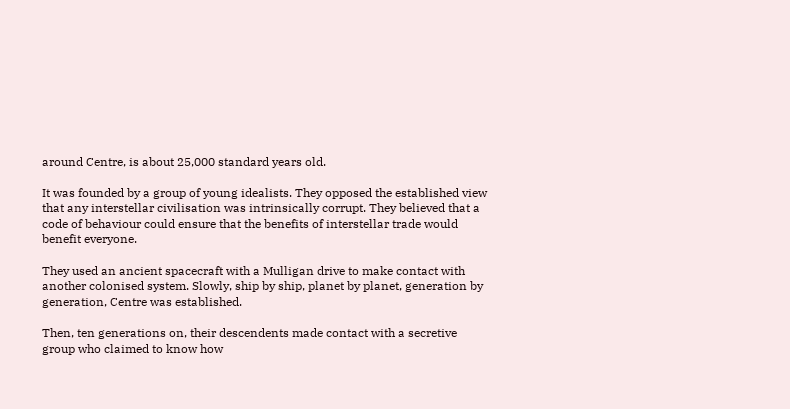around Centre, is about 25,000 standard years old.

It was founded by a group of young idealists. They opposed the established view that any interstellar civilisation was intrinsically corrupt. They believed that a code of behaviour could ensure that the benefits of interstellar trade would benefit everyone.

They used an ancient spacecraft with a Mulligan drive to make contact with another colonised system. Slowly, ship by ship, planet by planet, generation by generation, Centre was established.

Then, ten generations on, their descendents made contact with a secretive group who claimed to know how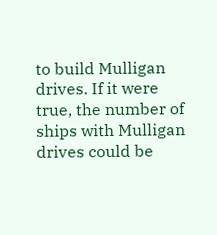to build Mulligan drives. If it were true, the number of ships with Mulligan drives could be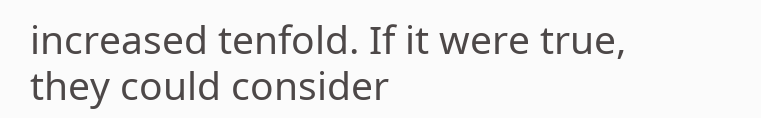increased tenfold. If it were true, they could consider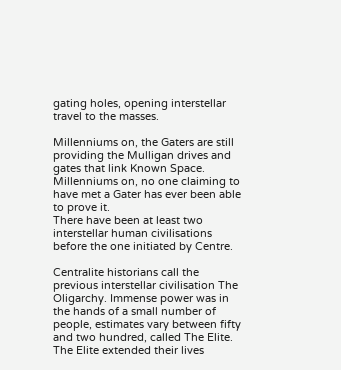gating holes, opening interstellar travel to the masses.

Millenniums on, the Gaters are still providing the Mulligan drives and gates that link Known Space. Millenniums on, no one claiming to have met a Gater has ever been able to prove it.
There have been at least two interstellar human civilisations before the one initiated by Centre.

Centralite historians call the previous interstellar civilisation The Oligarchy. Immense power was in the hands of a small number of people, estimates vary between fifty and two hundred, called The Elite. The Elite extended their lives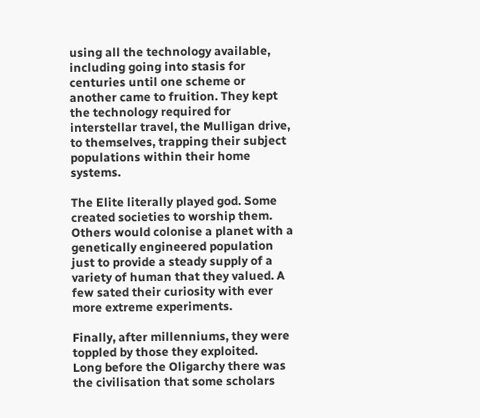using all the technology available, including going into stasis for centuries until one scheme or another came to fruition. They kept the technology required for interstellar travel, the Mulligan drive, to themselves, trapping their subject populations within their home systems.

The Elite literally played god. Some created societies to worship them. Others would colonise a planet with a genetically engineered population just to provide a steady supply of a variety of human that they valued. A few sated their curiosity with ever more extreme experiments.

Finally, after millenniums, they were toppled by those they exploited.
Long before the Oligarchy there was the civilisation that some scholars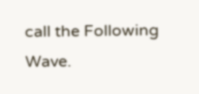call the Following Wave.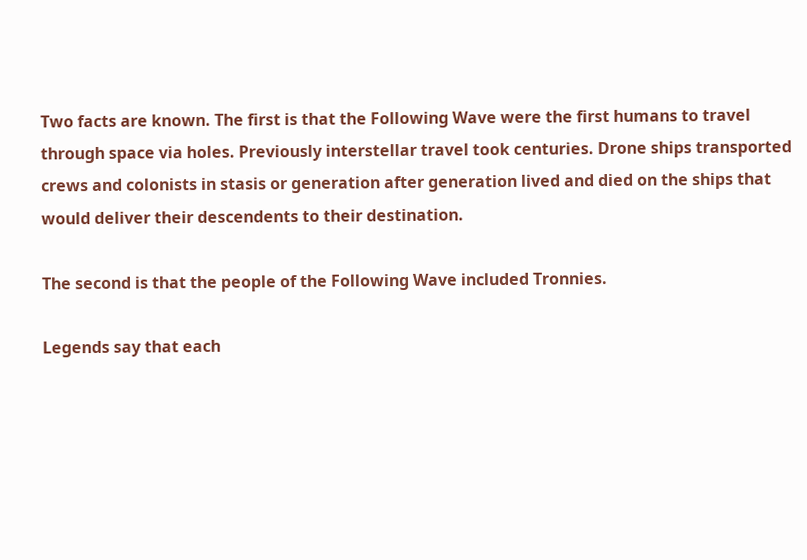Two facts are known. The first is that the Following Wave were the first humans to travel through space via holes. Previously interstellar travel took centuries. Drone ships transported crews and colonists in stasis or generation after generation lived and died on the ships that would deliver their descendents to their destination.

The second is that the people of the Following Wave included Tronnies.

Legends say that each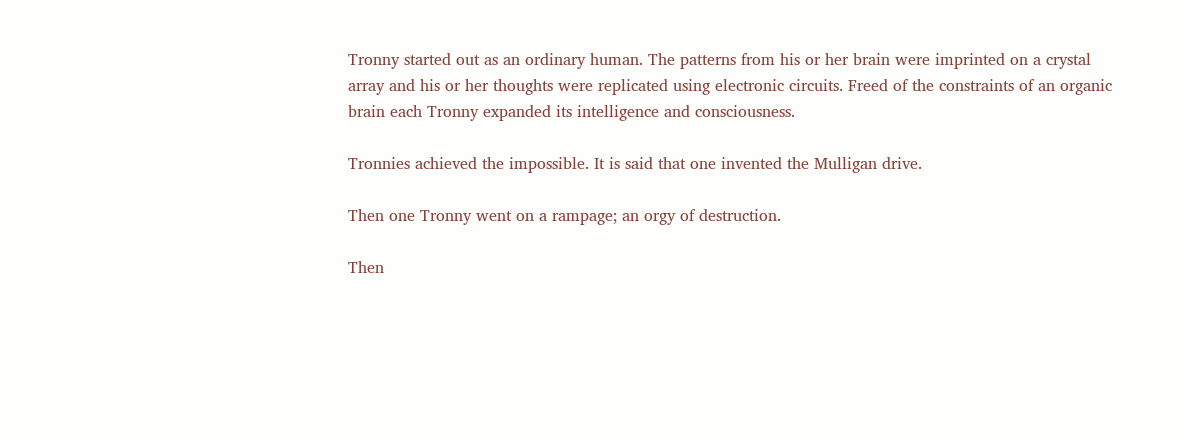Tronny started out as an ordinary human. The patterns from his or her brain were imprinted on a crystal array and his or her thoughts were replicated using electronic circuits. Freed of the constraints of an organic brain each Tronny expanded its intelligence and consciousness.

Tronnies achieved the impossible. It is said that one invented the Mulligan drive.

Then one Tronny went on a rampage; an orgy of destruction.

Then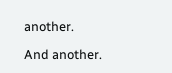another.

And another.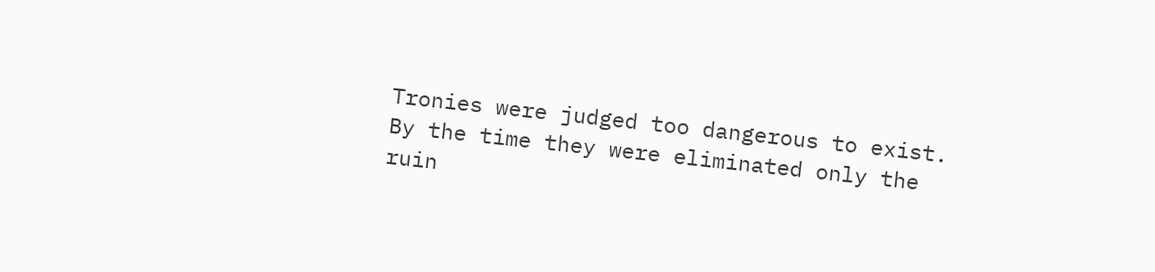Tronies were judged too dangerous to exist. By the time they were eliminated only the ruin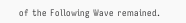of the Following Wave remained.